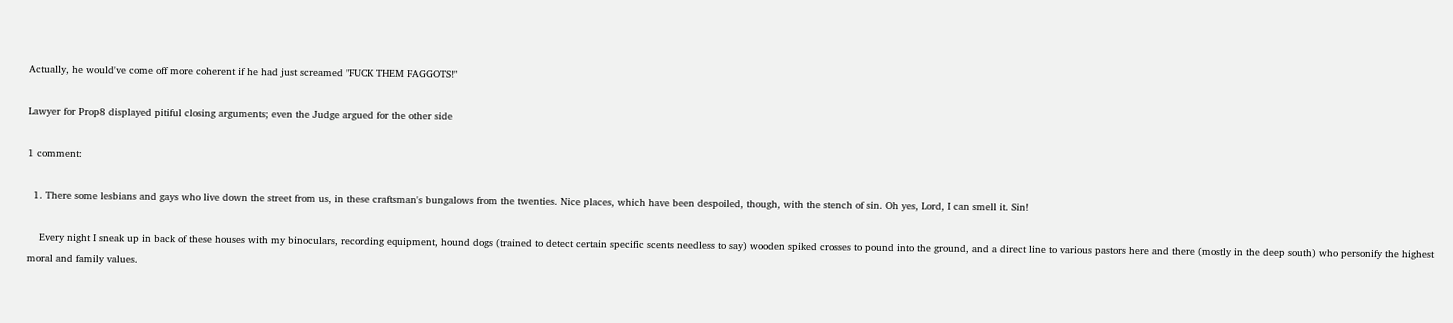Actually, he would've come off more coherent if he had just screamed "FUCK THEM FAGGOTS!"

Lawyer for Prop8 displayed pitiful closing arguments; even the Judge argued for the other side

1 comment:

  1. There some lesbians and gays who live down the street from us, in these craftsman's bungalows from the twenties. Nice places, which have been despoiled, though, with the stench of sin. Oh yes, Lord, I can smell it. Sin!

    Every night I sneak up in back of these houses with my binoculars, recording equipment, hound dogs (trained to detect certain specific scents needless to say) wooden spiked crosses to pound into the ground, and a direct line to various pastors here and there (mostly in the deep south) who personify the highest moral and family values.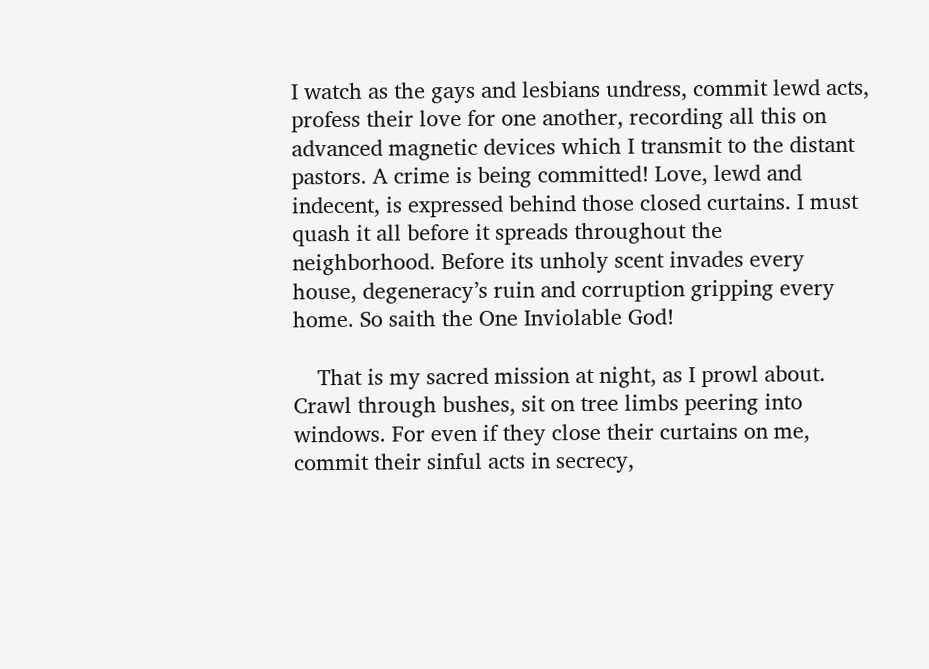I watch as the gays and lesbians undress, commit lewd acts, profess their love for one another, recording all this on advanced magnetic devices which I transmit to the distant pastors. A crime is being committed! Love, lewd and indecent, is expressed behind those closed curtains. I must quash it all before it spreads throughout the neighborhood. Before its unholy scent invades every house, degeneracy’s ruin and corruption gripping every home. So saith the One Inviolable God!

    That is my sacred mission at night, as I prowl about. Crawl through bushes, sit on tree limbs peering into windows. For even if they close their curtains on me, commit their sinful acts in secrecy,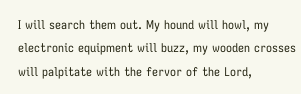I will search them out. My hound will howl, my electronic equipment will buzz, my wooden crosses will palpitate with the fervor of the Lord,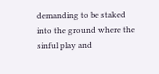demanding to be staked into the ground where the sinful play and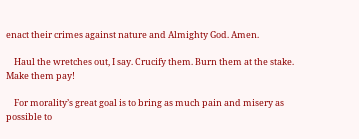enact their crimes against nature and Almighty God. Amen.

    Haul the wretches out, I say. Crucify them. Burn them at the stake. Make them pay!

    For morality’s great goal is to bring as much pain and misery as possible to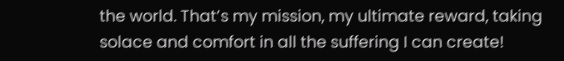the world. That’s my mission, my ultimate reward, taking solace and comfort in all the suffering I can create!